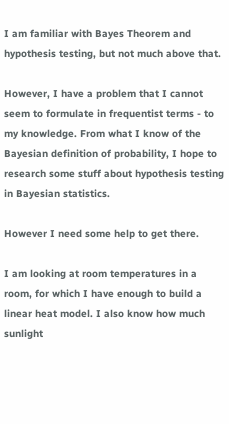I am familiar with Bayes Theorem and hypothesis testing, but not much above that.

However, I have a problem that I cannot seem to formulate in frequentist terms - to my knowledge. From what I know of the Bayesian definition of probability, I hope to research some stuff about hypothesis testing in Bayesian statistics.

However I need some help to get there.

I am looking at room temperatures in a room, for which I have enough to build a linear heat model. I also know how much sunlight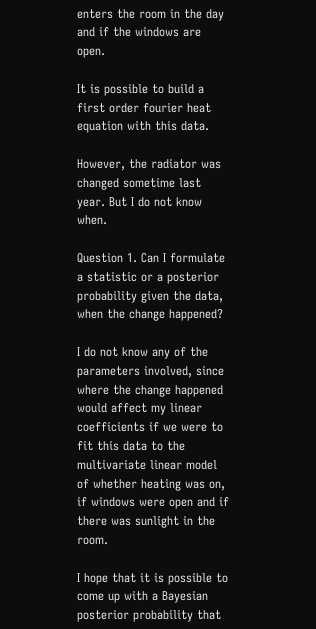enters the room in the day and if the windows are open.

It is possible to build a first order fourier heat equation with this data.

However, the radiator was changed sometime last year. But I do not know when.

Question 1. Can I formulate a statistic or a posterior probability given the data, when the change happened?

I do not know any of the parameters involved, since where the change happened would affect my linear coefficients if we were to fit this data to the multivariate linear model of whether heating was on, if windows were open and if there was sunlight in the room.

I hope that it is possible to come up with a Bayesian posterior probability that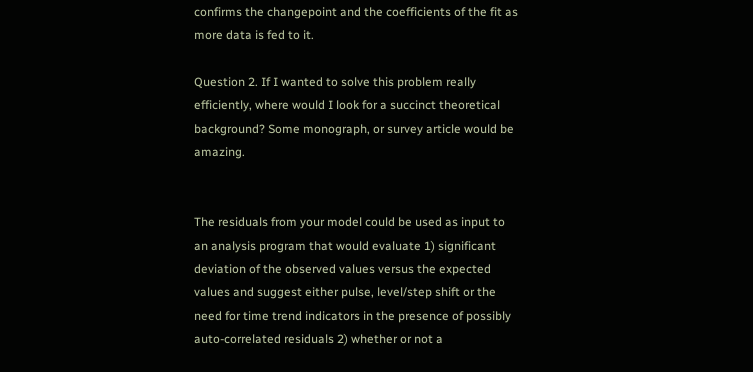confirms the changepoint and the coefficients of the fit as more data is fed to it.

Question 2. If I wanted to solve this problem really efficiently, where would I look for a succinct theoretical background? Some monograph, or survey article would be amazing.


The residuals from your model could be used as input to an analysis program that would evaluate 1) significant deviation of the observed values versus the expected values and suggest either pulse, level/step shift or the need for time trend indicators in the presence of possibly auto-correlated residuals 2) whether or not a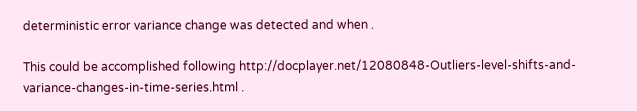deterministic error variance change was detected and when .

This could be accomplished following http://docplayer.net/12080848-Outliers-level-shifts-and-variance-changes-in-time-series.html .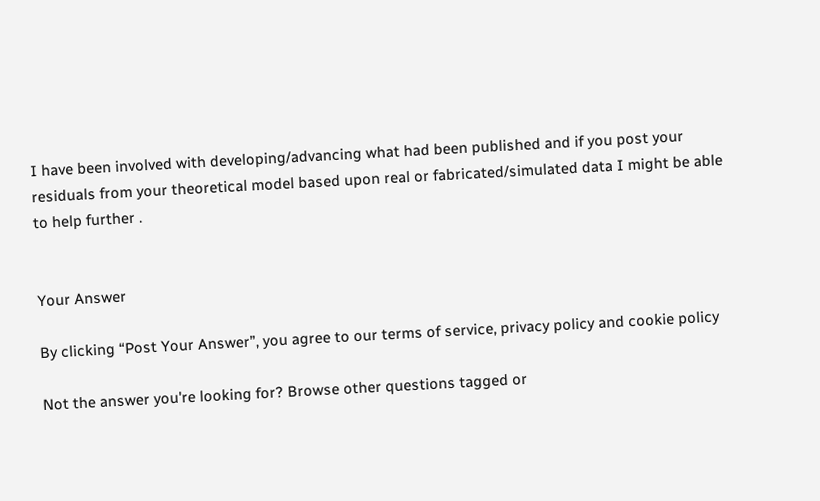I have been involved with developing/advancing what had been published and if you post your residuals from your theoretical model based upon real or fabricated/simulated data I might be able to help further .


Your Answer

By clicking “Post Your Answer”, you agree to our terms of service, privacy policy and cookie policy

Not the answer you're looking for? Browse other questions tagged or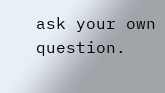ask your own question.